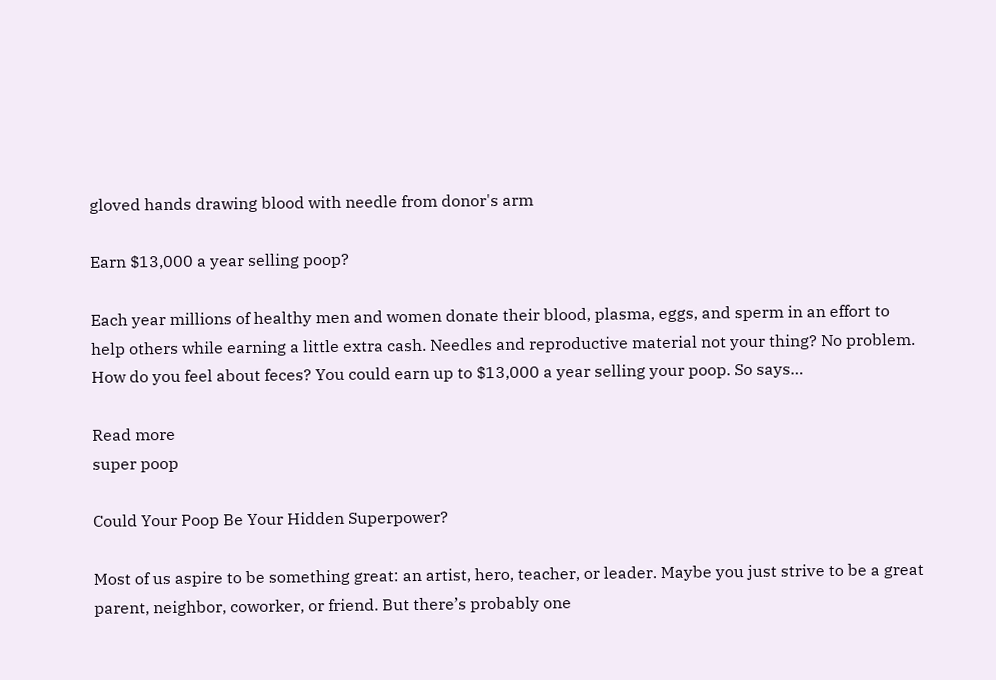gloved hands drawing blood with needle from donor's arm

Earn $13,000 a year selling poop?

Each year millions of healthy men and women donate their blood, plasma, eggs, and sperm in an effort to help others while earning a little extra cash. Needles and reproductive material not your thing? No problem. How do you feel about feces? You could earn up to $13,000 a year selling your poop. So says…

Read more
super poop

Could Your Poop Be Your Hidden Superpower?

Most of us aspire to be something great: an artist, hero, teacher, or leader. Maybe you just strive to be a great parent, neighbor, coworker, or friend. But there’s probably one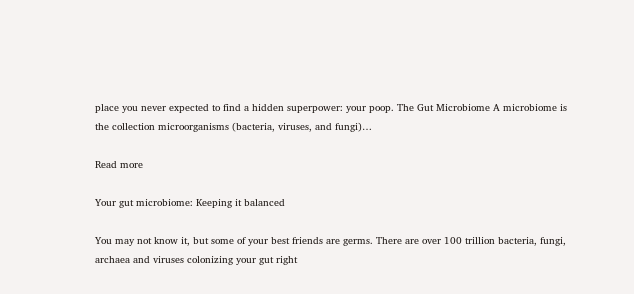place you never expected to find a hidden superpower: your poop. The Gut Microbiome A microbiome is the collection microorganisms (bacteria, viruses, and fungi)…

Read more

Your gut microbiome: Keeping it balanced

You may not know it, but some of your best friends are germs. There are over 100 trillion bacteria, fungi, archaea and viruses colonizing your gut right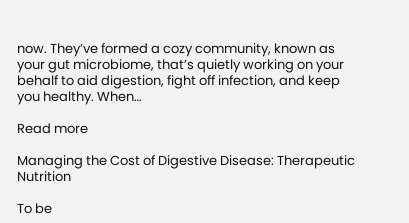now. They’ve formed a cozy community, known as your gut microbiome, that’s quietly working on your behalf to aid digestion, fight off infection, and keep you healthy. When…

Read more

Managing the Cost of Digestive Disease: Therapeutic Nutrition

To be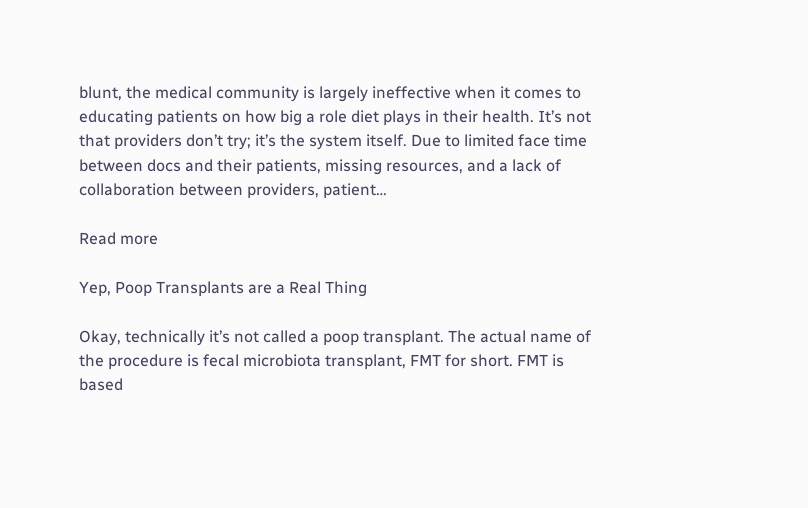blunt, the medical community is largely ineffective when it comes to educating patients on how big a role diet plays in their health. It’s not that providers don’t try; it’s the system itself. Due to limited face time between docs and their patients, missing resources, and a lack of collaboration between providers, patient…

Read more

Yep, Poop Transplants are a Real Thing

Okay, technically it’s not called a poop transplant. The actual name of the procedure is fecal microbiota transplant, FMT for short. FMT is based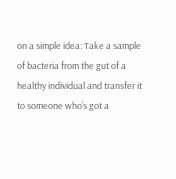on a simple idea: Take a sample of bacteria from the gut of a healthy individual and transfer it to someone who’s got a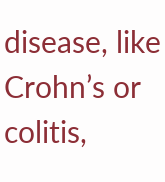disease, like Crohn’s or colitis,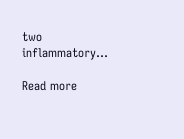two inflammatory…

Read more